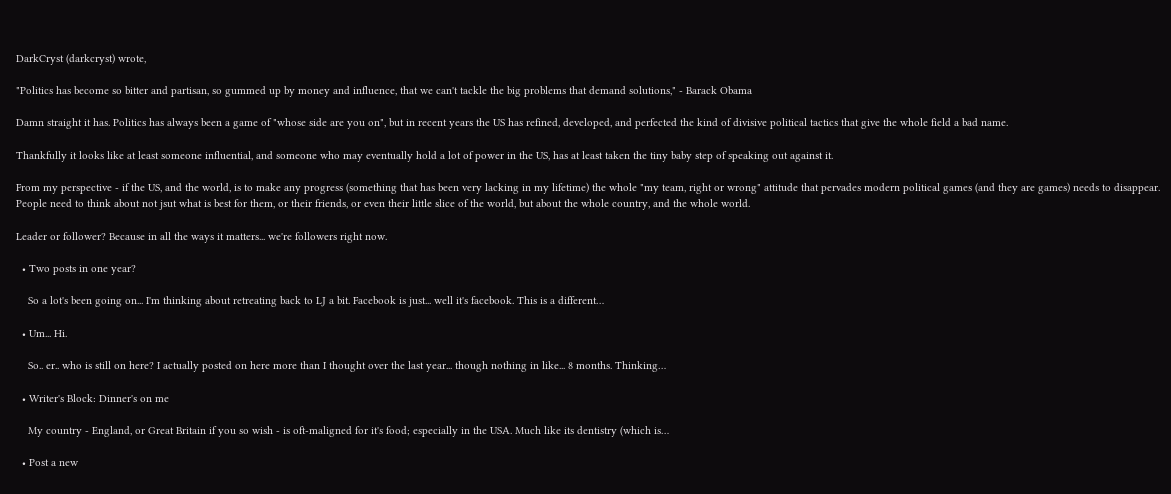DarkCryst (darkcryst) wrote,

"Politics has become so bitter and partisan, so gummed up by money and influence, that we can't tackle the big problems that demand solutions," - Barack Obama

Damn straight it has. Politics has always been a game of "whose side are you on", but in recent years the US has refined, developed, and perfected the kind of divisive political tactics that give the whole field a bad name.

Thankfully it looks like at least someone influential, and someone who may eventually hold a lot of power in the US, has at least taken the tiny baby step of speaking out against it.

From my perspective - if the US, and the world, is to make any progress (something that has been very lacking in my lifetime) the whole "my team, right or wrong" attitude that pervades modern political games (and they are games) needs to disappear. People need to think about not jsut what is best for them, or their friends, or even their little slice of the world, but about the whole country, and the whole world.

Leader or follower? Because in all the ways it matters... we're followers right now.

  • Two posts in one year?

    So a lot's been going on... I'm thinking about retreating back to LJ a bit. Facebook is just... well it's facebook. This is a different…

  • Um... Hi.

    So.. er.. who is still on here? I actually posted on here more than I thought over the last year... though nothing in like... 8 months. Thinking…

  • Writer's Block: Dinner's on me

    My country - England, or Great Britain if you so wish - is oft-maligned for it's food; especially in the USA. Much like its dentistry (which is…

  • Post a new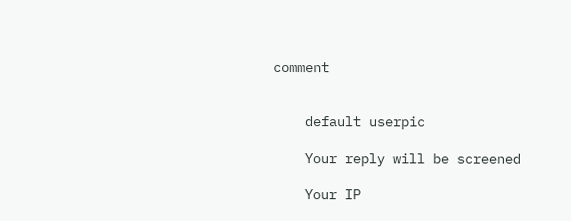comment


    default userpic

    Your reply will be screened

    Your IP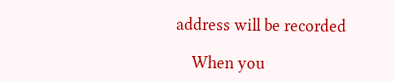address will be recorded

    When you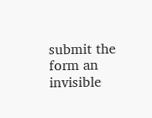submit the form an invisible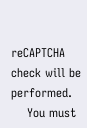reCAPTCHA check will be performed.
    You must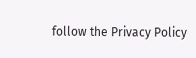follow the Privacy Policy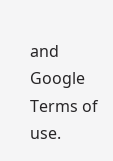and Google Terms of use.